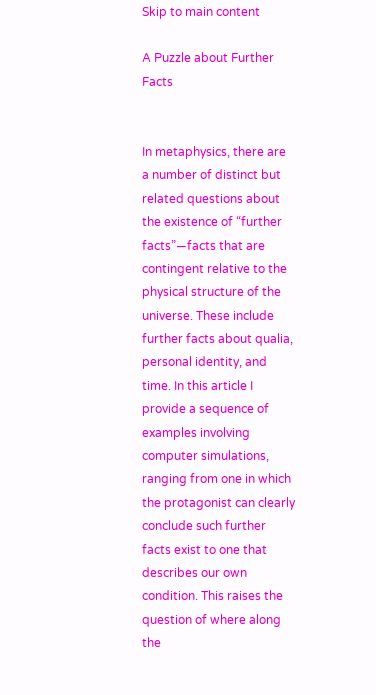Skip to main content

A Puzzle about Further Facts


In metaphysics, there are a number of distinct but related questions about the existence of “further facts”—facts that are contingent relative to the physical structure of the universe. These include further facts about qualia, personal identity, and time. In this article I provide a sequence of examples involving computer simulations, ranging from one in which the protagonist can clearly conclude such further facts exist to one that describes our own condition. This raises the question of where along the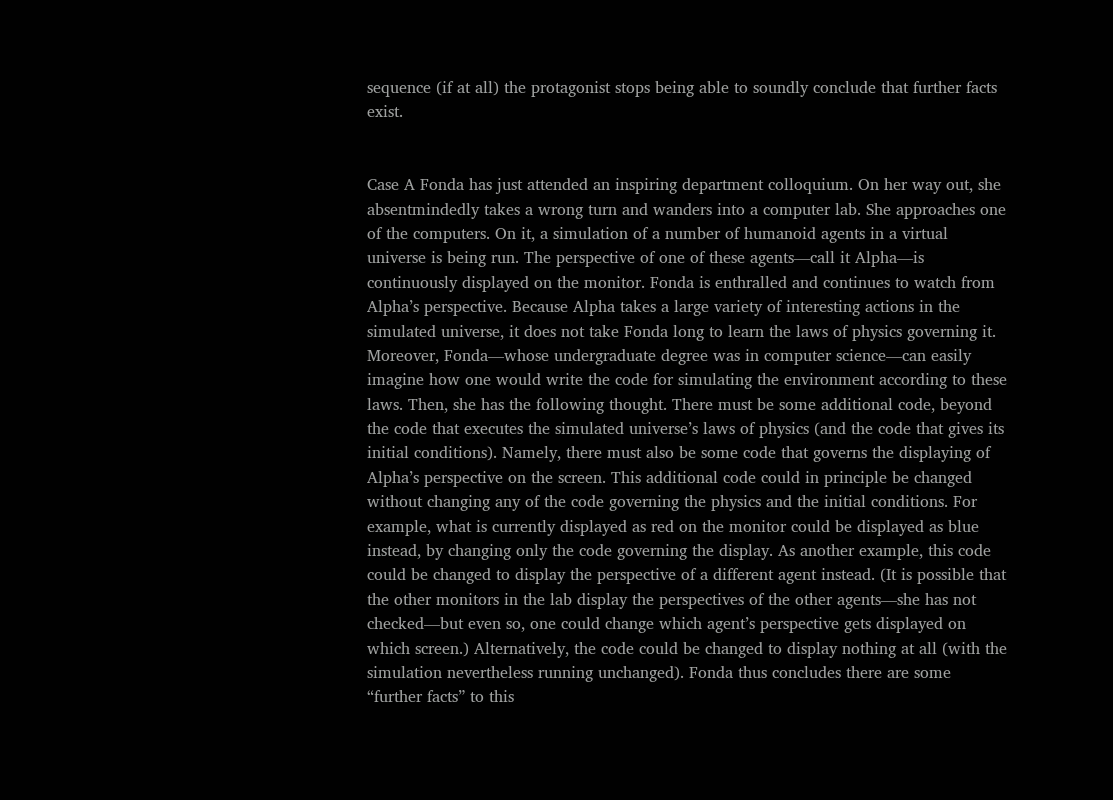sequence (if at all) the protagonist stops being able to soundly conclude that further facts exist.


Case A Fonda has just attended an inspiring department colloquium. On her way out, she absentmindedly takes a wrong turn and wanders into a computer lab. She approaches one of the computers. On it, a simulation of a number of humanoid agents in a virtual universe is being run. The perspective of one of these agents—call it Alpha—is continuously displayed on the monitor. Fonda is enthralled and continues to watch from Alpha’s perspective. Because Alpha takes a large variety of interesting actions in the simulated universe, it does not take Fonda long to learn the laws of physics governing it. Moreover, Fonda—whose undergraduate degree was in computer science—can easily imagine how one would write the code for simulating the environment according to these laws. Then, she has the following thought. There must be some additional code, beyond the code that executes the simulated universe’s laws of physics (and the code that gives its initial conditions). Namely, there must also be some code that governs the displaying of Alpha’s perspective on the screen. This additional code could in principle be changed without changing any of the code governing the physics and the initial conditions. For example, what is currently displayed as red on the monitor could be displayed as blue instead, by changing only the code governing the display. As another example, this code could be changed to display the perspective of a different agent instead. (It is possible that the other monitors in the lab display the perspectives of the other agents—she has not checked—but even so, one could change which agent’s perspective gets displayed on which screen.) Alternatively, the code could be changed to display nothing at all (with the simulation nevertheless running unchanged). Fonda thus concludes there are some “further facts” to this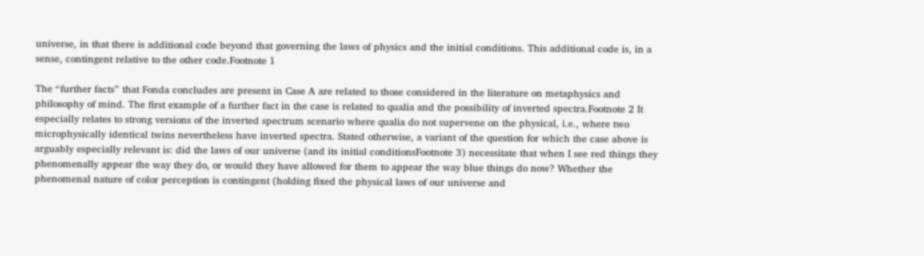universe, in that there is additional code beyond that governing the laws of physics and the initial conditions. This additional code is, in a sense, contingent relative to the other code.Footnote 1

The “further facts” that Fonda concludes are present in Case A are related to those considered in the literature on metaphysics and philosophy of mind. The first example of a further fact in the case is related to qualia and the possibility of inverted spectra.Footnote 2 It especially relates to strong versions of the inverted spectrum scenario where qualia do not supervene on the physical, i.e., where two microphysically identical twins nevertheless have inverted spectra. Stated otherwise, a variant of the question for which the case above is arguably especially relevant is: did the laws of our universe (and its initial conditionsFootnote 3) necessitate that when I see red things they phenomenally appear the way they do, or would they have allowed for them to appear the way blue things do now? Whether the phenomenal nature of color perception is contingent (holding fixed the physical laws of our universe and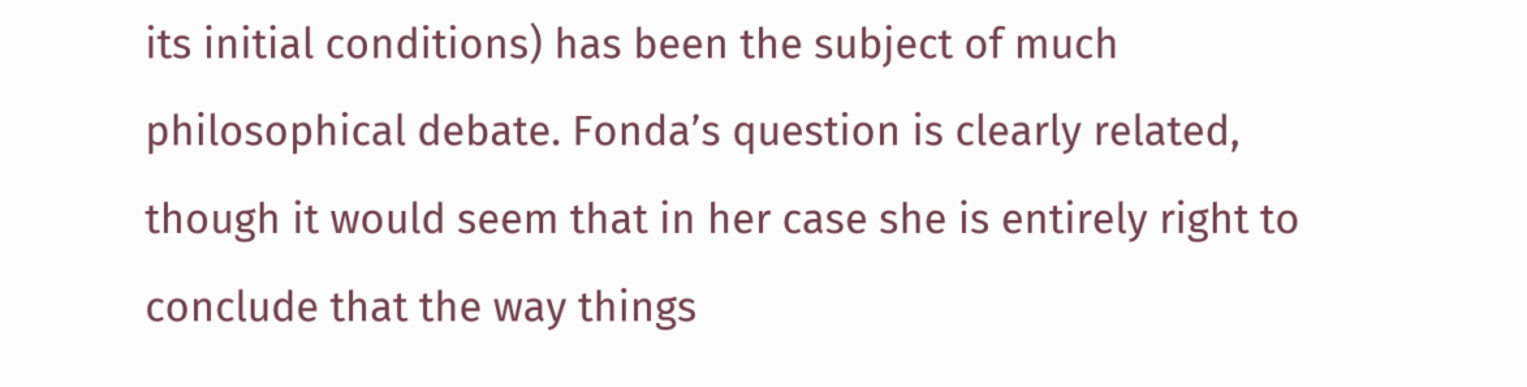its initial conditions) has been the subject of much philosophical debate. Fonda’s question is clearly related, though it would seem that in her case she is entirely right to conclude that the way things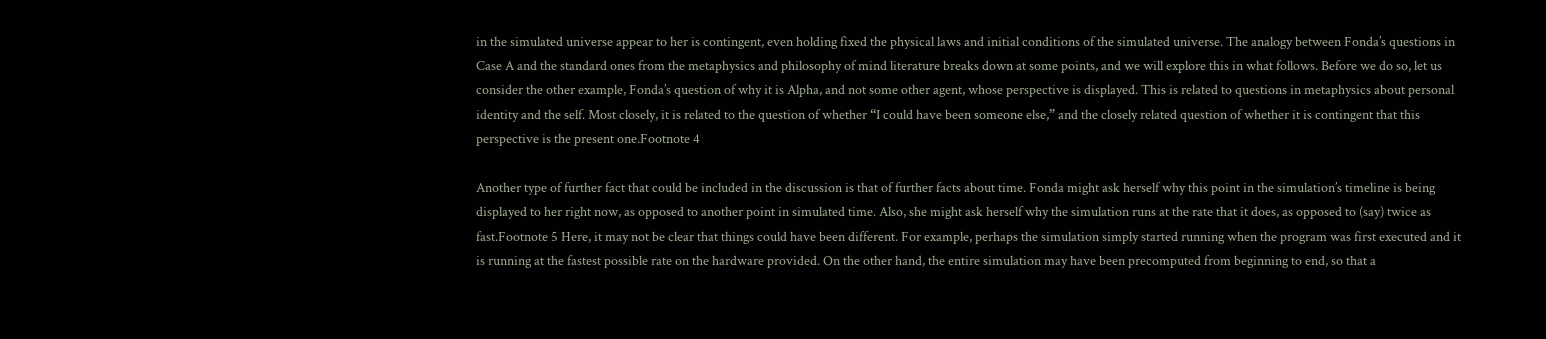in the simulated universe appear to her is contingent, even holding fixed the physical laws and initial conditions of the simulated universe. The analogy between Fonda’s questions in Case A and the standard ones from the metaphysics and philosophy of mind literature breaks down at some points, and we will explore this in what follows. Before we do so, let us consider the other example, Fonda’s question of why it is Alpha, and not some other agent, whose perspective is displayed. This is related to questions in metaphysics about personal identity and the self. Most closely, it is related to the question of whether “I could have been someone else,” and the closely related question of whether it is contingent that this perspective is the present one.Footnote 4

Another type of further fact that could be included in the discussion is that of further facts about time. Fonda might ask herself why this point in the simulation’s timeline is being displayed to her right now, as opposed to another point in simulated time. Also, she might ask herself why the simulation runs at the rate that it does, as opposed to (say) twice as fast.Footnote 5 Here, it may not be clear that things could have been different. For example, perhaps the simulation simply started running when the program was first executed and it is running at the fastest possible rate on the hardware provided. On the other hand, the entire simulation may have been precomputed from beginning to end, so that a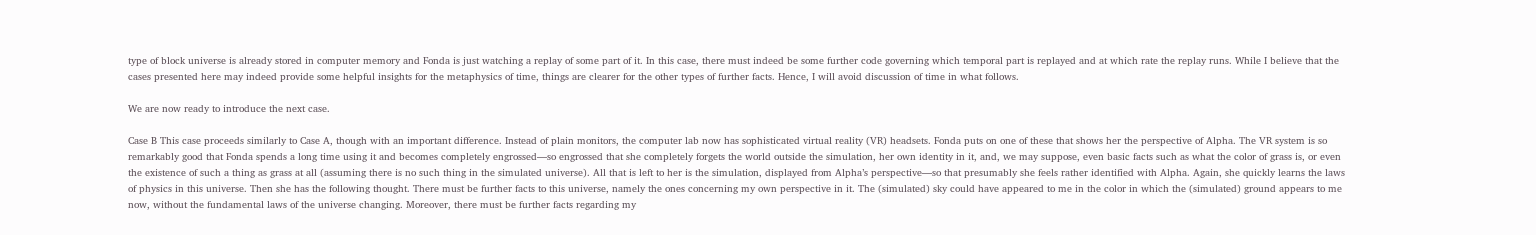type of block universe is already stored in computer memory and Fonda is just watching a replay of some part of it. In this case, there must indeed be some further code governing which temporal part is replayed and at which rate the replay runs. While I believe that the cases presented here may indeed provide some helpful insights for the metaphysics of time, things are clearer for the other types of further facts. Hence, I will avoid discussion of time in what follows.

We are now ready to introduce the next case.

Case B This case proceeds similarly to Case A, though with an important difference. Instead of plain monitors, the computer lab now has sophisticated virtual reality (VR) headsets. Fonda puts on one of these that shows her the perspective of Alpha. The VR system is so remarkably good that Fonda spends a long time using it and becomes completely engrossed—so engrossed that she completely forgets the world outside the simulation, her own identity in it, and, we may suppose, even basic facts such as what the color of grass is, or even the existence of such a thing as grass at all (assuming there is no such thing in the simulated universe). All that is left to her is the simulation, displayed from Alpha’s perspective—so that presumably she feels rather identified with Alpha. Again, she quickly learns the laws of physics in this universe. Then she has the following thought. There must be further facts to this universe, namely the ones concerning my own perspective in it. The (simulated) sky could have appeared to me in the color in which the (simulated) ground appears to me now, without the fundamental laws of the universe changing. Moreover, there must be further facts regarding my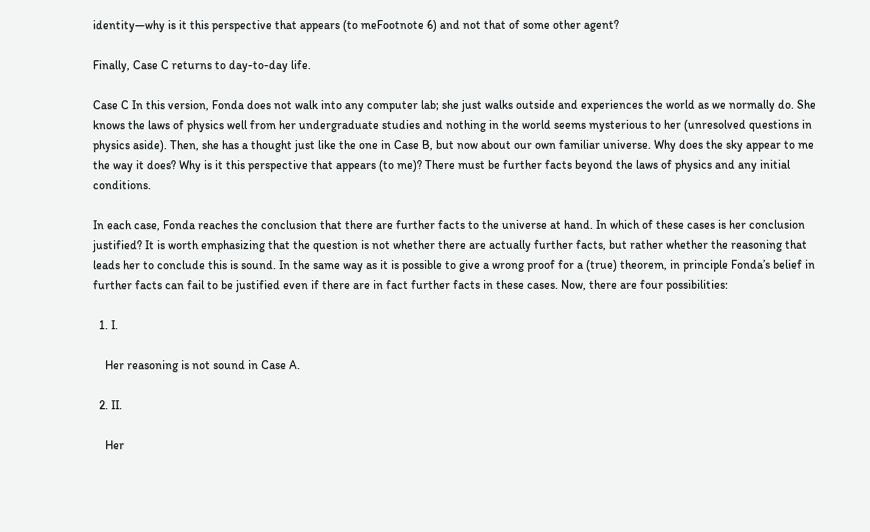identity—why is it this perspective that appears (to meFootnote 6) and not that of some other agent?

Finally, Case C returns to day-to-day life.

Case C In this version, Fonda does not walk into any computer lab; she just walks outside and experiences the world as we normally do. She knows the laws of physics well from her undergraduate studies and nothing in the world seems mysterious to her (unresolved questions in physics aside). Then, she has a thought just like the one in Case B, but now about our own familiar universe. Why does the sky appear to me the way it does? Why is it this perspective that appears (to me)? There must be further facts beyond the laws of physics and any initial conditions.

In each case, Fonda reaches the conclusion that there are further facts to the universe at hand. In which of these cases is her conclusion justified? It is worth emphasizing that the question is not whether there are actually further facts, but rather whether the reasoning that leads her to conclude this is sound. In the same way as it is possible to give a wrong proof for a (true) theorem, in principle Fonda’s belief in further facts can fail to be justified even if there are in fact further facts in these cases. Now, there are four possibilities:

  1. I.

    Her reasoning is not sound in Case A.

  2. II.

    Her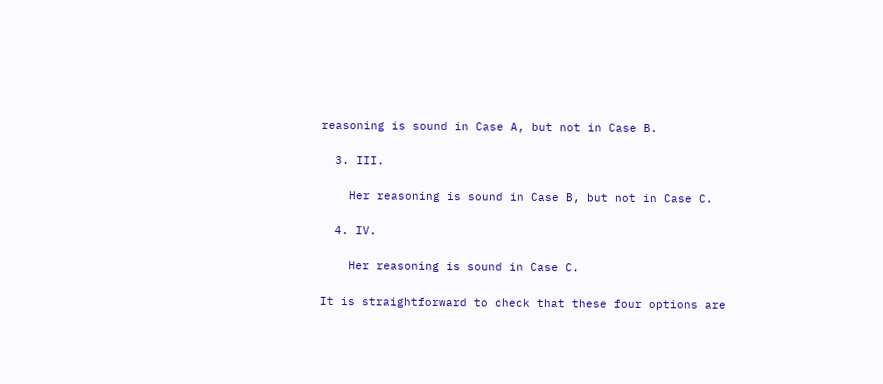reasoning is sound in Case A, but not in Case B.

  3. III.

    Her reasoning is sound in Case B, but not in Case C.

  4. IV.

    Her reasoning is sound in Case C.

It is straightforward to check that these four options are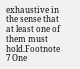exhaustive in the sense that at least one of them must hold.Footnote 7 One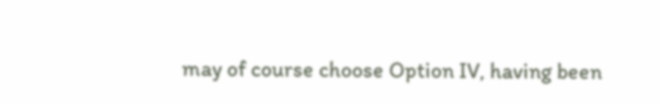may of course choose Option IV, having been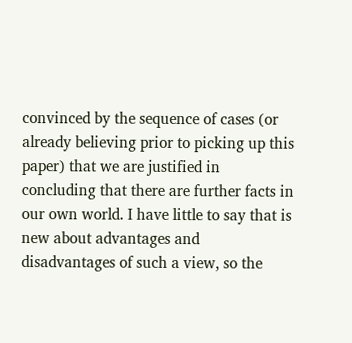convinced by the sequence of cases (or already believing prior to picking up this paper) that we are justified in concluding that there are further facts in our own world. I have little to say that is new about advantages and disadvantages of such a view, so the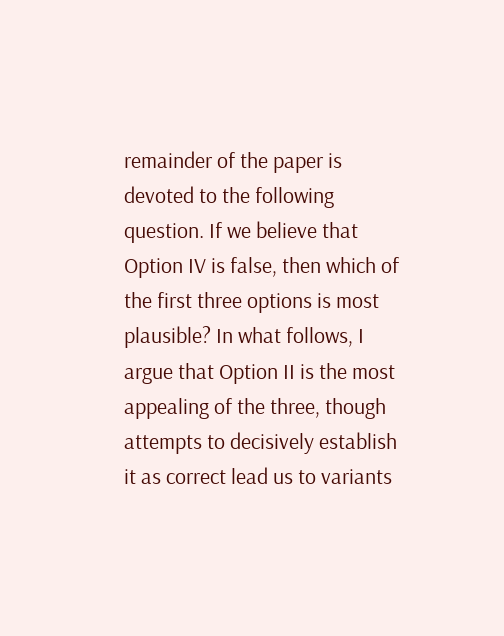remainder of the paper is devoted to the following question. If we believe that Option IV is false, then which of the first three options is most plausible? In what follows, I argue that Option II is the most appealing of the three, though attempts to decisively establish it as correct lead us to variants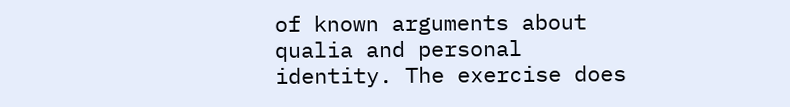of known arguments about qualia and personal identity. The exercise does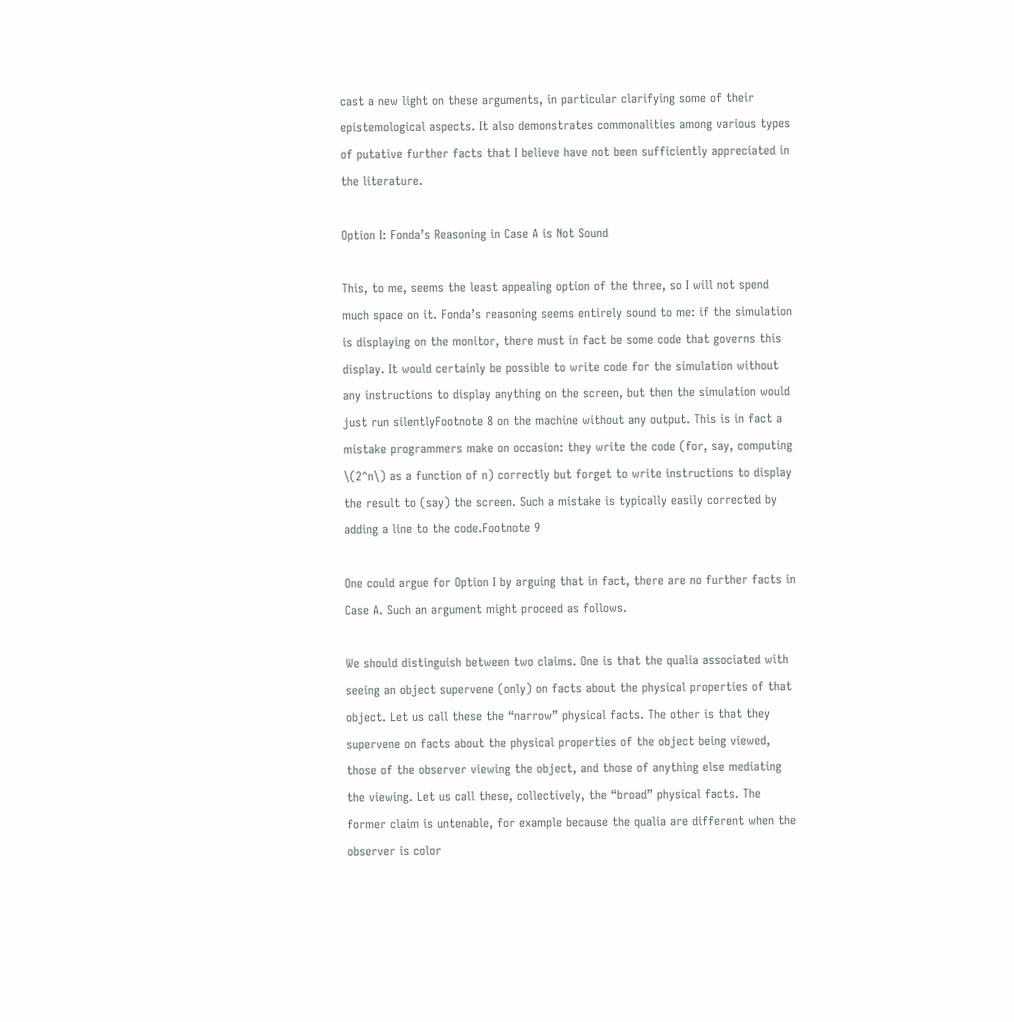cast a new light on these arguments, in particular clarifying some of their epistemological aspects. It also demonstrates commonalities among various types of putative further facts that I believe have not been sufficiently appreciated in the literature.

Option I: Fonda’s Reasoning in Case A is Not Sound

This, to me, seems the least appealing option of the three, so I will not spend much space on it. Fonda’s reasoning seems entirely sound to me: if the simulation is displaying on the monitor, there must in fact be some code that governs this display. It would certainly be possible to write code for the simulation without any instructions to display anything on the screen, but then the simulation would just run silentlyFootnote 8 on the machine without any output. This is in fact a mistake programmers make on occasion: they write the code (for, say, computing \(2^n\) as a function of n) correctly but forget to write instructions to display the result to (say) the screen. Such a mistake is typically easily corrected by adding a line to the code.Footnote 9

One could argue for Option I by arguing that in fact, there are no further facts in Case A. Such an argument might proceed as follows.

We should distinguish between two claims. One is that the qualia associated with seeing an object supervene (only) on facts about the physical properties of that object. Let us call these the “narrow” physical facts. The other is that they supervene on facts about the physical properties of the object being viewed, those of the observer viewing the object, and those of anything else mediating the viewing. Let us call these, collectively, the “broad” physical facts. The former claim is untenable, for example because the qualia are different when the observer is color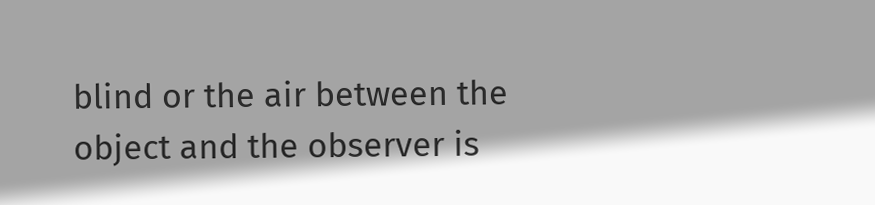blind or the air between the object and the observer is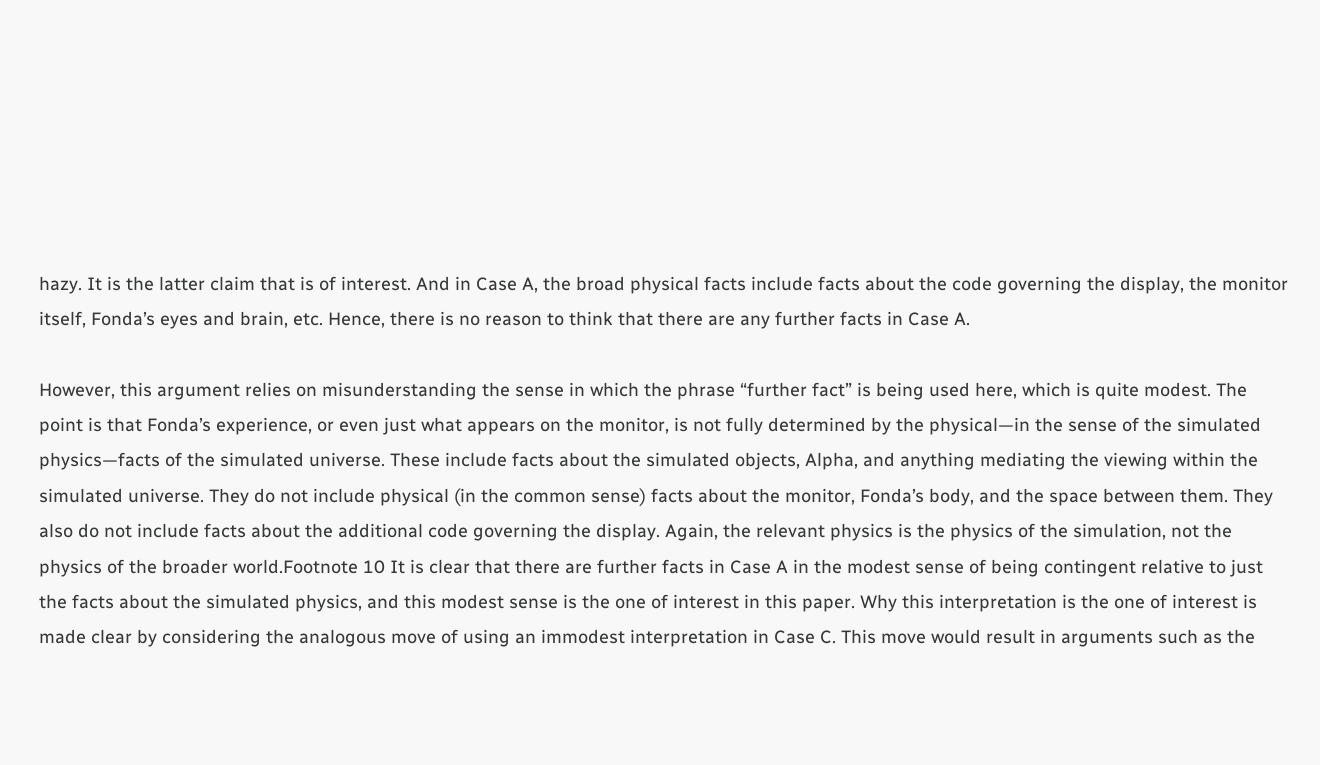hazy. It is the latter claim that is of interest. And in Case A, the broad physical facts include facts about the code governing the display, the monitor itself, Fonda’s eyes and brain, etc. Hence, there is no reason to think that there are any further facts in Case A.

However, this argument relies on misunderstanding the sense in which the phrase “further fact” is being used here, which is quite modest. The point is that Fonda’s experience, or even just what appears on the monitor, is not fully determined by the physical—in the sense of the simulated physics—facts of the simulated universe. These include facts about the simulated objects, Alpha, and anything mediating the viewing within the simulated universe. They do not include physical (in the common sense) facts about the monitor, Fonda’s body, and the space between them. They also do not include facts about the additional code governing the display. Again, the relevant physics is the physics of the simulation, not the physics of the broader world.Footnote 10 It is clear that there are further facts in Case A in the modest sense of being contingent relative to just the facts about the simulated physics, and this modest sense is the one of interest in this paper. Why this interpretation is the one of interest is made clear by considering the analogous move of using an immodest interpretation in Case C. This move would result in arguments such as the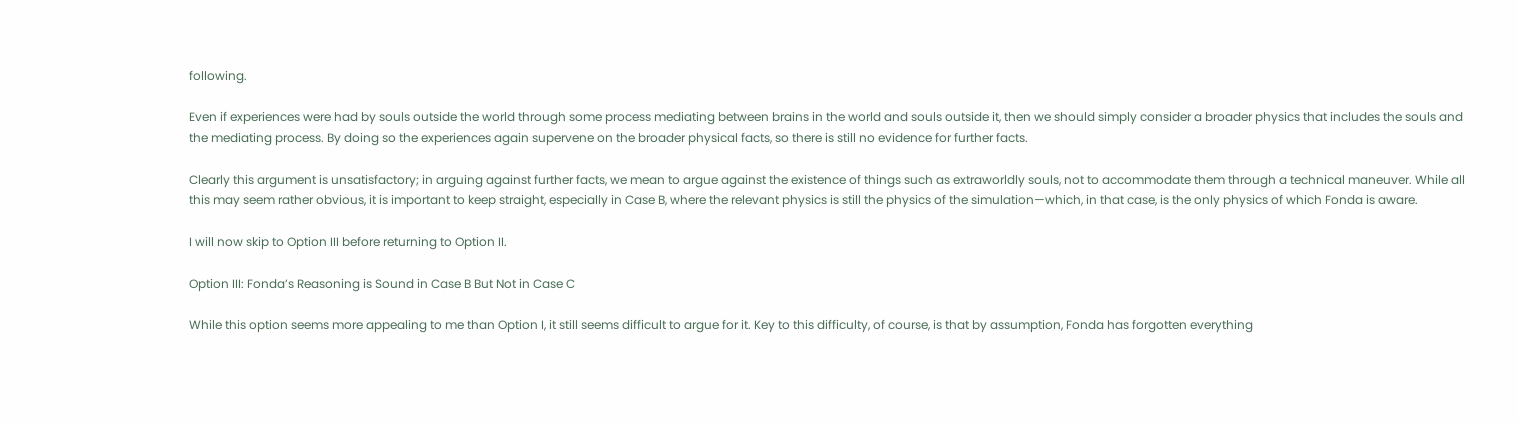following.

Even if experiences were had by souls outside the world through some process mediating between brains in the world and souls outside it, then we should simply consider a broader physics that includes the souls and the mediating process. By doing so the experiences again supervene on the broader physical facts, so there is still no evidence for further facts.

Clearly this argument is unsatisfactory; in arguing against further facts, we mean to argue against the existence of things such as extraworldly souls, not to accommodate them through a technical maneuver. While all this may seem rather obvious, it is important to keep straight, especially in Case B, where the relevant physics is still the physics of the simulation—which, in that case, is the only physics of which Fonda is aware.

I will now skip to Option III before returning to Option II.

Option III: Fonda’s Reasoning is Sound in Case B But Not in Case C

While this option seems more appealing to me than Option I, it still seems difficult to argue for it. Key to this difficulty, of course, is that by assumption, Fonda has forgotten everything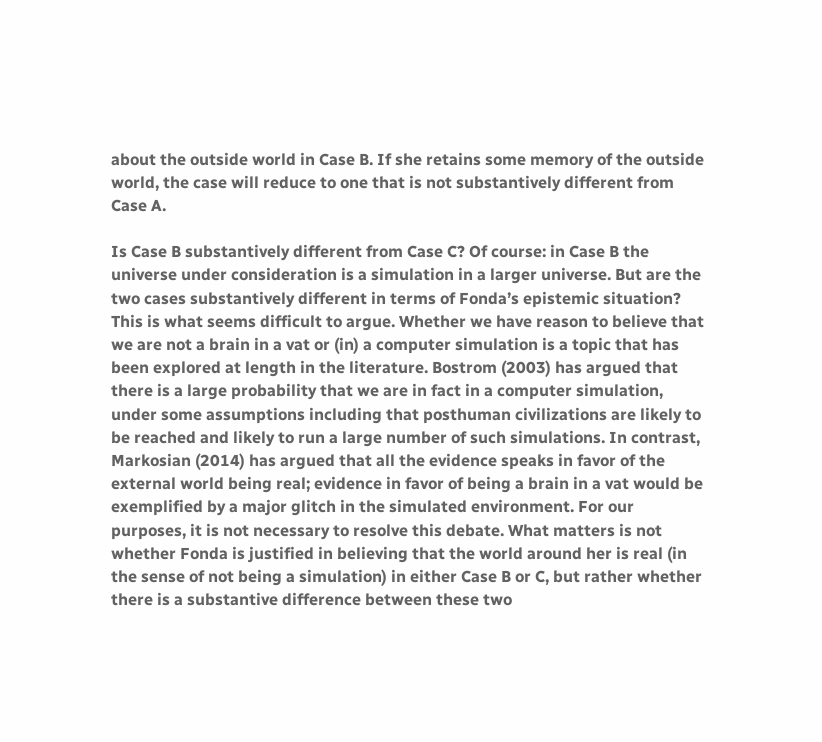about the outside world in Case B. If she retains some memory of the outside world, the case will reduce to one that is not substantively different from Case A.

Is Case B substantively different from Case C? Of course: in Case B the universe under consideration is a simulation in a larger universe. But are the two cases substantively different in terms of Fonda’s epistemic situation? This is what seems difficult to argue. Whether we have reason to believe that we are not a brain in a vat or (in) a computer simulation is a topic that has been explored at length in the literature. Bostrom (2003) has argued that there is a large probability that we are in fact in a computer simulation, under some assumptions including that posthuman civilizations are likely to be reached and likely to run a large number of such simulations. In contrast, Markosian (2014) has argued that all the evidence speaks in favor of the external world being real; evidence in favor of being a brain in a vat would be exemplified by a major glitch in the simulated environment. For our purposes, it is not necessary to resolve this debate. What matters is not whether Fonda is justified in believing that the world around her is real (in the sense of not being a simulation) in either Case B or C, but rather whether there is a substantive difference between these two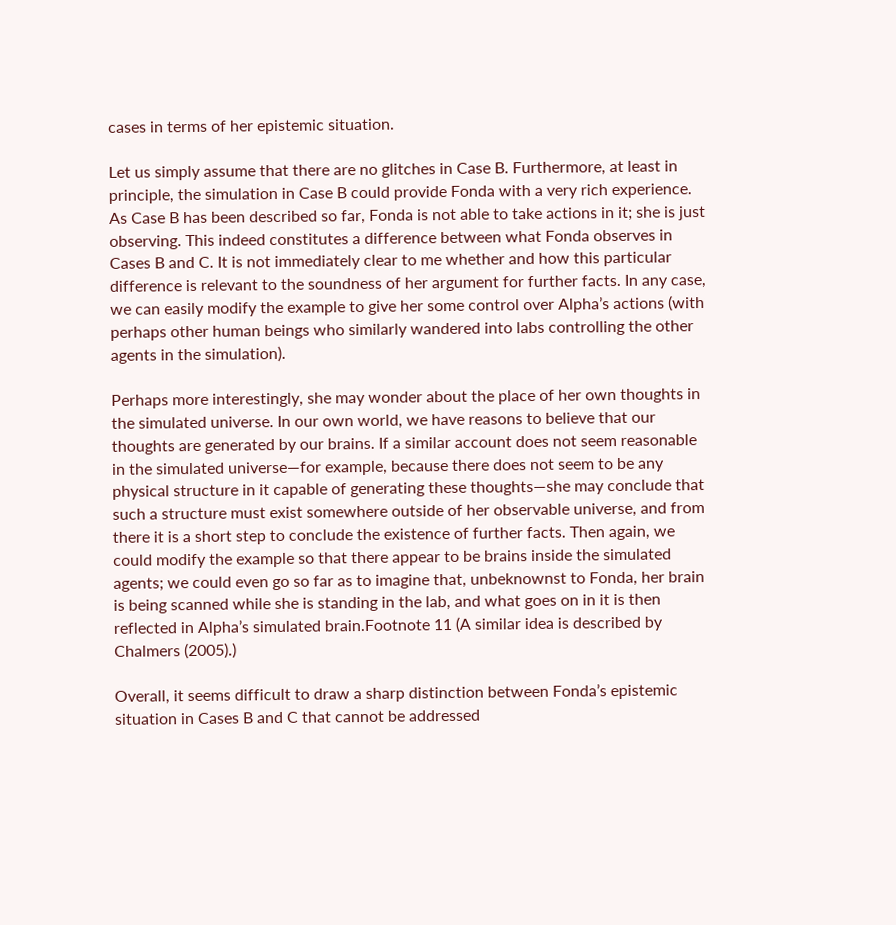cases in terms of her epistemic situation.

Let us simply assume that there are no glitches in Case B. Furthermore, at least in principle, the simulation in Case B could provide Fonda with a very rich experience. As Case B has been described so far, Fonda is not able to take actions in it; she is just observing. This indeed constitutes a difference between what Fonda observes in Cases B and C. It is not immediately clear to me whether and how this particular difference is relevant to the soundness of her argument for further facts. In any case, we can easily modify the example to give her some control over Alpha’s actions (with perhaps other human beings who similarly wandered into labs controlling the other agents in the simulation).

Perhaps more interestingly, she may wonder about the place of her own thoughts in the simulated universe. In our own world, we have reasons to believe that our thoughts are generated by our brains. If a similar account does not seem reasonable in the simulated universe—for example, because there does not seem to be any physical structure in it capable of generating these thoughts—she may conclude that such a structure must exist somewhere outside of her observable universe, and from there it is a short step to conclude the existence of further facts. Then again, we could modify the example so that there appear to be brains inside the simulated agents; we could even go so far as to imagine that, unbeknownst to Fonda, her brain is being scanned while she is standing in the lab, and what goes on in it is then reflected in Alpha’s simulated brain.Footnote 11 (A similar idea is described by Chalmers (2005).)

Overall, it seems difficult to draw a sharp distinction between Fonda’s epistemic situation in Cases B and C that cannot be addressed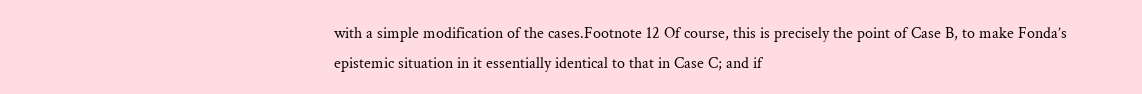with a simple modification of the cases.Footnote 12 Of course, this is precisely the point of Case B, to make Fonda’s epistemic situation in it essentially identical to that in Case C; and if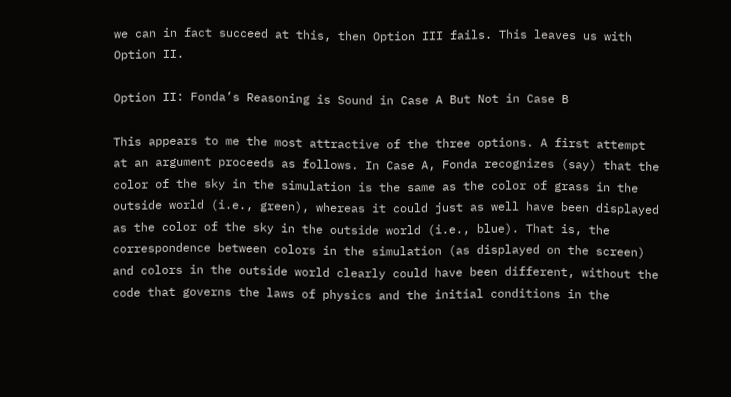we can in fact succeed at this, then Option III fails. This leaves us with Option II.

Option II: Fonda’s Reasoning is Sound in Case A But Not in Case B

This appears to me the most attractive of the three options. A first attempt at an argument proceeds as follows. In Case A, Fonda recognizes (say) that the color of the sky in the simulation is the same as the color of grass in the outside world (i.e., green), whereas it could just as well have been displayed as the color of the sky in the outside world (i.e., blue). That is, the correspondence between colors in the simulation (as displayed on the screen) and colors in the outside world clearly could have been different, without the code that governs the laws of physics and the initial conditions in the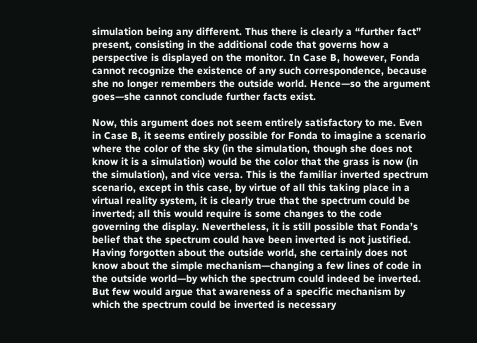simulation being any different. Thus there is clearly a “further fact” present, consisting in the additional code that governs how a perspective is displayed on the monitor. In Case B, however, Fonda cannot recognize the existence of any such correspondence, because she no longer remembers the outside world. Hence—so the argument goes—she cannot conclude further facts exist.

Now, this argument does not seem entirely satisfactory to me. Even in Case B, it seems entirely possible for Fonda to imagine a scenario where the color of the sky (in the simulation, though she does not know it is a simulation) would be the color that the grass is now (in the simulation), and vice versa. This is the familiar inverted spectrum scenario, except in this case, by virtue of all this taking place in a virtual reality system, it is clearly true that the spectrum could be inverted; all this would require is some changes to the code governing the display. Nevertheless, it is still possible that Fonda’s belief that the spectrum could have been inverted is not justified. Having forgotten about the outside world, she certainly does not know about the simple mechanism—changing a few lines of code in the outside world—by which the spectrum could indeed be inverted. But few would argue that awareness of a specific mechanism by which the spectrum could be inverted is necessary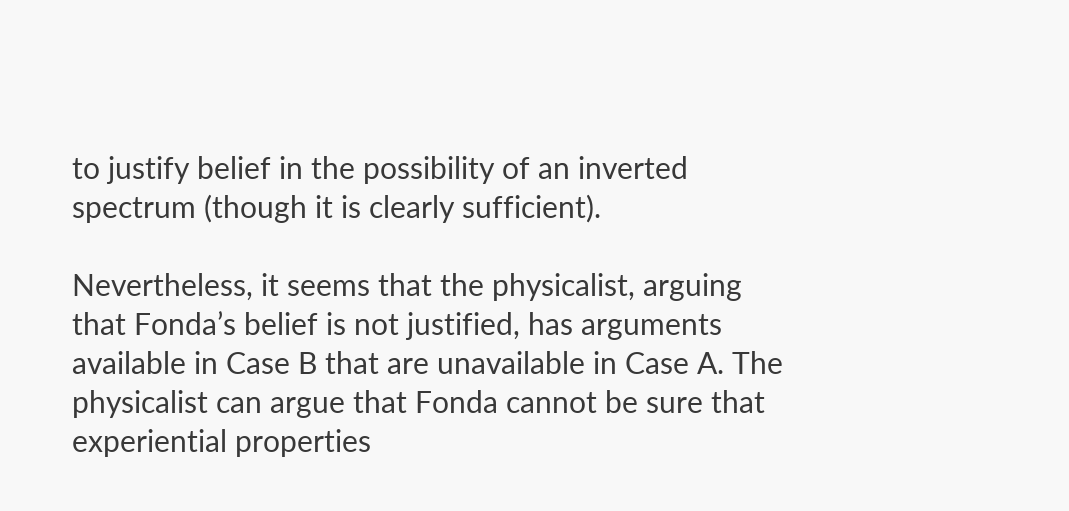to justify belief in the possibility of an inverted spectrum (though it is clearly sufficient).

Nevertheless, it seems that the physicalist, arguing that Fonda’s belief is not justified, has arguments available in Case B that are unavailable in Case A. The physicalist can argue that Fonda cannot be sure that experiential properties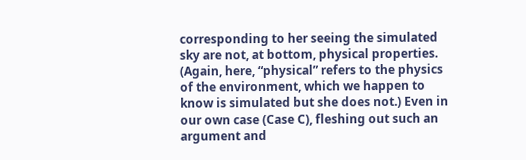corresponding to her seeing the simulated sky are not, at bottom, physical properties. (Again, here, “physical” refers to the physics of the environment, which we happen to know is simulated but she does not.) Even in our own case (Case C), fleshing out such an argument and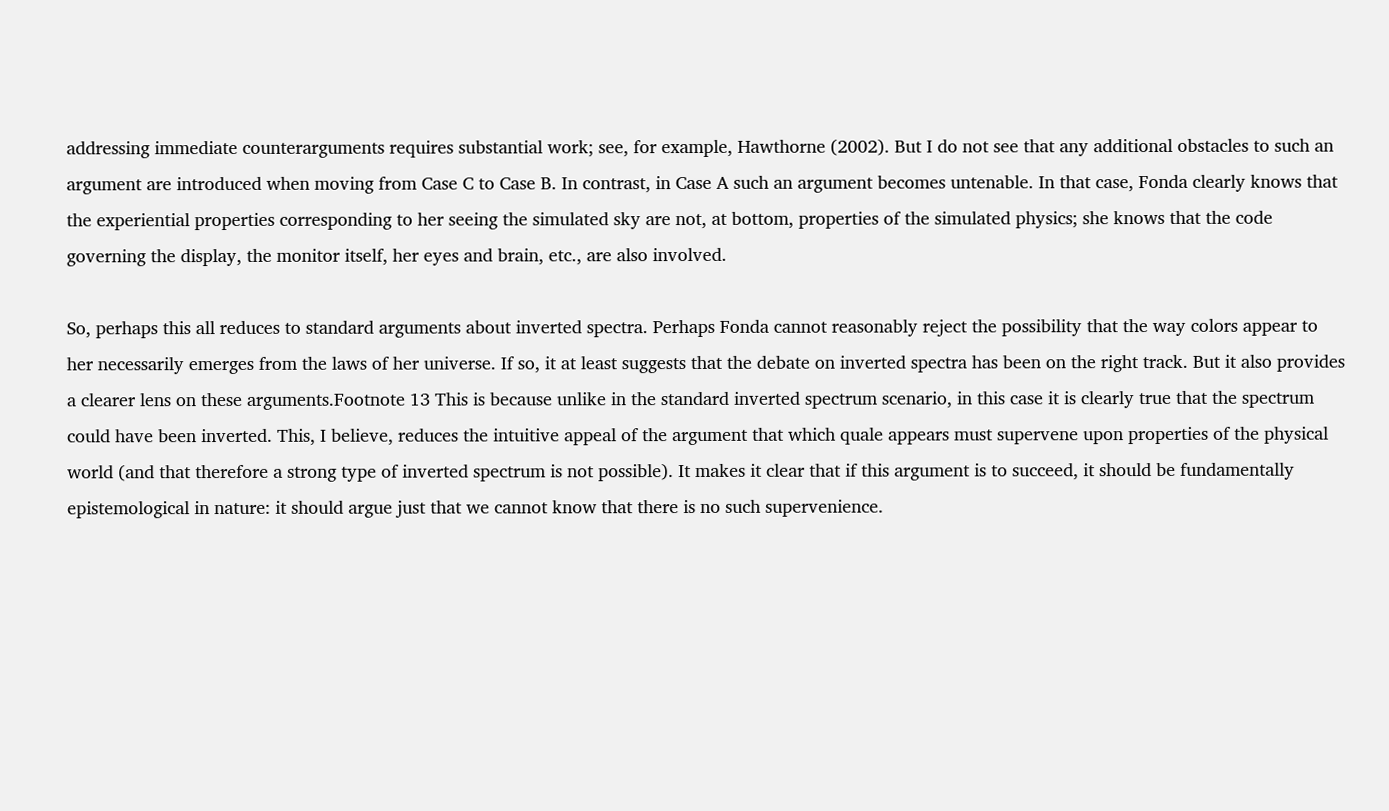addressing immediate counterarguments requires substantial work; see, for example, Hawthorne (2002). But I do not see that any additional obstacles to such an argument are introduced when moving from Case C to Case B. In contrast, in Case A such an argument becomes untenable. In that case, Fonda clearly knows that the experiential properties corresponding to her seeing the simulated sky are not, at bottom, properties of the simulated physics; she knows that the code governing the display, the monitor itself, her eyes and brain, etc., are also involved.

So, perhaps this all reduces to standard arguments about inverted spectra. Perhaps Fonda cannot reasonably reject the possibility that the way colors appear to her necessarily emerges from the laws of her universe. If so, it at least suggests that the debate on inverted spectra has been on the right track. But it also provides a clearer lens on these arguments.Footnote 13 This is because unlike in the standard inverted spectrum scenario, in this case it is clearly true that the spectrum could have been inverted. This, I believe, reduces the intuitive appeal of the argument that which quale appears must supervene upon properties of the physical world (and that therefore a strong type of inverted spectrum is not possible). It makes it clear that if this argument is to succeed, it should be fundamentally epistemological in nature: it should argue just that we cannot know that there is no such supervenience.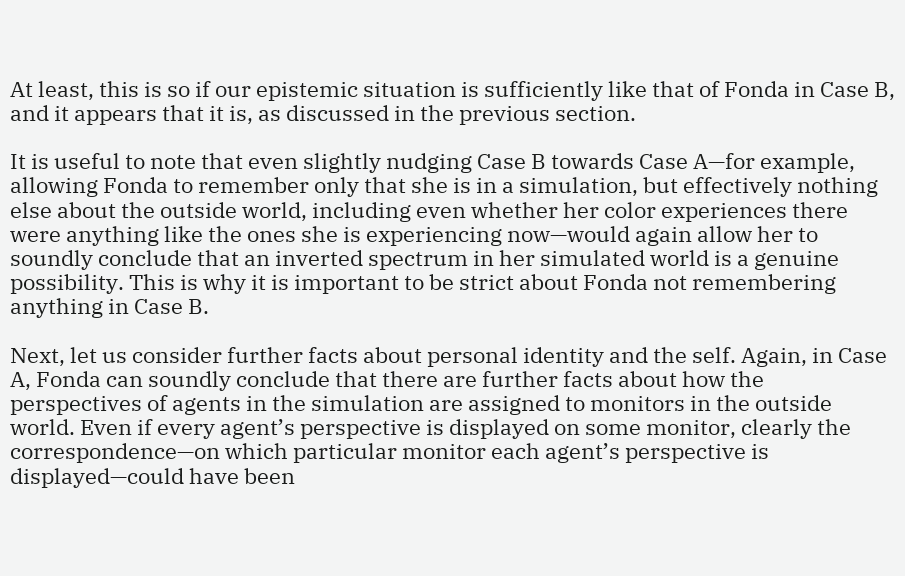At least, this is so if our epistemic situation is sufficiently like that of Fonda in Case B, and it appears that it is, as discussed in the previous section.

It is useful to note that even slightly nudging Case B towards Case A—for example, allowing Fonda to remember only that she is in a simulation, but effectively nothing else about the outside world, including even whether her color experiences there were anything like the ones she is experiencing now—would again allow her to soundly conclude that an inverted spectrum in her simulated world is a genuine possibility. This is why it is important to be strict about Fonda not remembering anything in Case B.

Next, let us consider further facts about personal identity and the self. Again, in Case A, Fonda can soundly conclude that there are further facts about how the perspectives of agents in the simulation are assigned to monitors in the outside world. Even if every agent’s perspective is displayed on some monitor, clearly the correspondence—on which particular monitor each agent’s perspective is displayed—could have been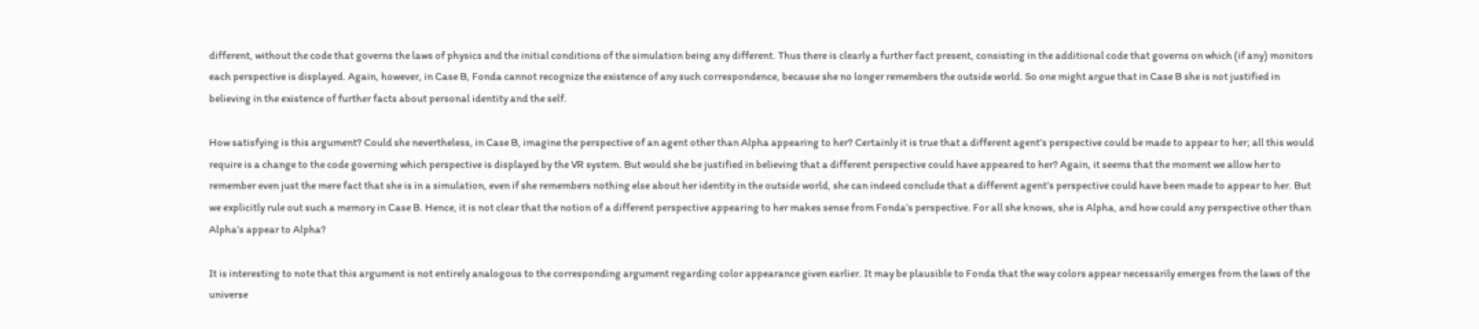different, without the code that governs the laws of physics and the initial conditions of the simulation being any different. Thus there is clearly a further fact present, consisting in the additional code that governs on which (if any) monitors each perspective is displayed. Again, however, in Case B, Fonda cannot recognize the existence of any such correspondence, because she no longer remembers the outside world. So one might argue that in Case B she is not justified in believing in the existence of further facts about personal identity and the self.

How satisfying is this argument? Could she nevertheless, in Case B, imagine the perspective of an agent other than Alpha appearing to her? Certainly it is true that a different agent’s perspective could be made to appear to her; all this would require is a change to the code governing which perspective is displayed by the VR system. But would she be justified in believing that a different perspective could have appeared to her? Again, it seems that the moment we allow her to remember even just the mere fact that she is in a simulation, even if she remembers nothing else about her identity in the outside world, she can indeed conclude that a different agent’s perspective could have been made to appear to her. But we explicitly rule out such a memory in Case B. Hence, it is not clear that the notion of a different perspective appearing to her makes sense from Fonda’s perspective. For all she knows, she is Alpha, and how could any perspective other than Alpha’s appear to Alpha?

It is interesting to note that this argument is not entirely analogous to the corresponding argument regarding color appearance given earlier. It may be plausible to Fonda that the way colors appear necessarily emerges from the laws of the universe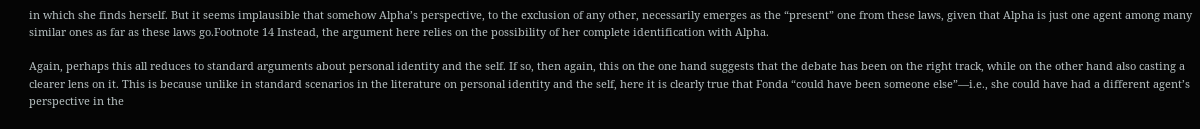in which she finds herself. But it seems implausible that somehow Alpha’s perspective, to the exclusion of any other, necessarily emerges as the “present” one from these laws, given that Alpha is just one agent among many similar ones as far as these laws go.Footnote 14 Instead, the argument here relies on the possibility of her complete identification with Alpha.

Again, perhaps this all reduces to standard arguments about personal identity and the self. If so, then again, this on the one hand suggests that the debate has been on the right track, while on the other hand also casting a clearer lens on it. This is because unlike in standard scenarios in the literature on personal identity and the self, here it is clearly true that Fonda “could have been someone else”—i.e., she could have had a different agent’s perspective in the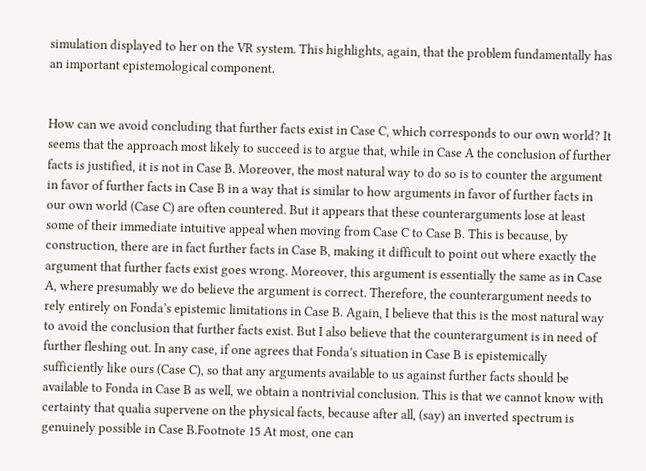simulation displayed to her on the VR system. This highlights, again, that the problem fundamentally has an important epistemological component.


How can we avoid concluding that further facts exist in Case C, which corresponds to our own world? It seems that the approach most likely to succeed is to argue that, while in Case A the conclusion of further facts is justified, it is not in Case B. Moreover, the most natural way to do so is to counter the argument in favor of further facts in Case B in a way that is similar to how arguments in favor of further facts in our own world (Case C) are often countered. But it appears that these counterarguments lose at least some of their immediate intuitive appeal when moving from Case C to Case B. This is because, by construction, there are in fact further facts in Case B, making it difficult to point out where exactly the argument that further facts exist goes wrong. Moreover, this argument is essentially the same as in Case A, where presumably we do believe the argument is correct. Therefore, the counterargument needs to rely entirely on Fonda’s epistemic limitations in Case B. Again, I believe that this is the most natural way to avoid the conclusion that further facts exist. But I also believe that the counterargument is in need of further fleshing out. In any case, if one agrees that Fonda’s situation in Case B is epistemically sufficiently like ours (Case C), so that any arguments available to us against further facts should be available to Fonda in Case B as well, we obtain a nontrivial conclusion. This is that we cannot know with certainty that qualia supervene on the physical facts, because after all, (say) an inverted spectrum is genuinely possible in Case B.Footnote 15 At most, one can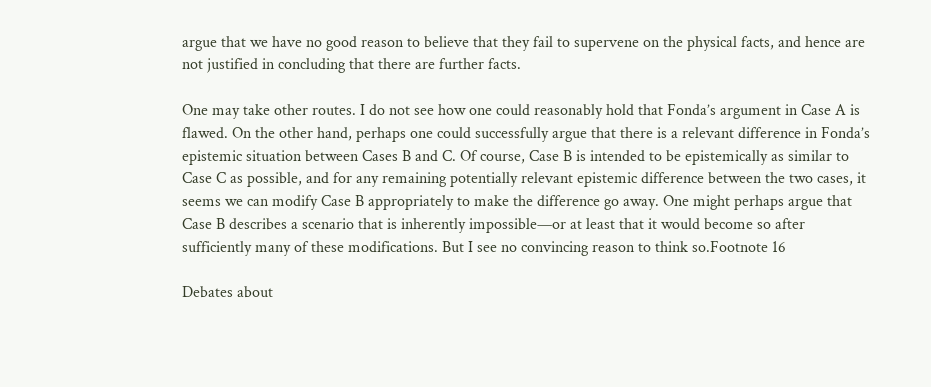argue that we have no good reason to believe that they fail to supervene on the physical facts, and hence are not justified in concluding that there are further facts.

One may take other routes. I do not see how one could reasonably hold that Fonda’s argument in Case A is flawed. On the other hand, perhaps one could successfully argue that there is a relevant difference in Fonda’s epistemic situation between Cases B and C. Of course, Case B is intended to be epistemically as similar to Case C as possible, and for any remaining potentially relevant epistemic difference between the two cases, it seems we can modify Case B appropriately to make the difference go away. One might perhaps argue that Case B describes a scenario that is inherently impossible—or at least that it would become so after sufficiently many of these modifications. But I see no convincing reason to think so.Footnote 16

Debates about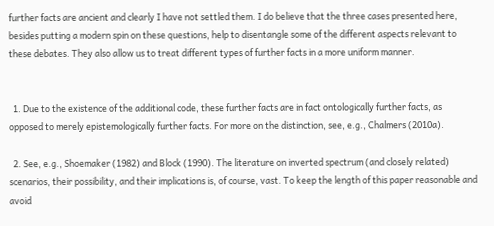further facts are ancient and clearly I have not settled them. I do believe that the three cases presented here, besides putting a modern spin on these questions, help to disentangle some of the different aspects relevant to these debates. They also allow us to treat different types of further facts in a more uniform manner.


  1. Due to the existence of the additional code, these further facts are in fact ontologically further facts, as opposed to merely epistemologically further facts. For more on the distinction, see, e.g., Chalmers (2010a).

  2. See, e.g., Shoemaker (1982) and Block (1990). The literature on inverted spectrum (and closely related) scenarios, their possibility, and their implications is, of course, vast. To keep the length of this paper reasonable and avoid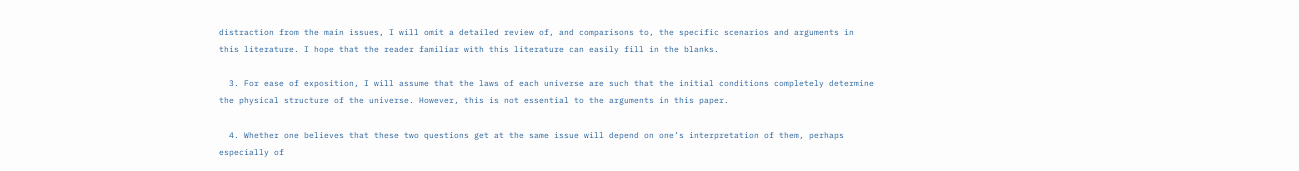distraction from the main issues, I will omit a detailed review of, and comparisons to, the specific scenarios and arguments in this literature. I hope that the reader familiar with this literature can easily fill in the blanks.

  3. For ease of exposition, I will assume that the laws of each universe are such that the initial conditions completely determine the physical structure of the universe. However, this is not essential to the arguments in this paper.

  4. Whether one believes that these two questions get at the same issue will depend on one’s interpretation of them, perhaps especially of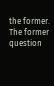the former. The former question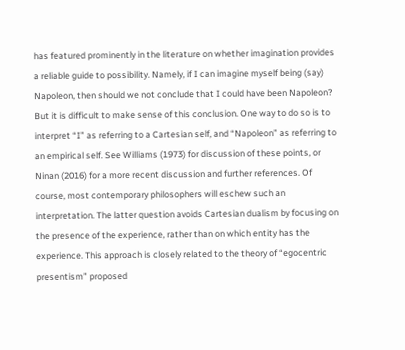has featured prominently in the literature on whether imagination provides a reliable guide to possibility. Namely, if I can imagine myself being (say) Napoleon, then should we not conclude that I could have been Napoleon? But it is difficult to make sense of this conclusion. One way to do so is to interpret “I” as referring to a Cartesian self, and “Napoleon” as referring to an empirical self. See Williams (1973) for discussion of these points, or Ninan (2016) for a more recent discussion and further references. Of course, most contemporary philosophers will eschew such an interpretation. The latter question avoids Cartesian dualism by focusing on the presence of the experience, rather than on which entity has the experience. This approach is closely related to the theory of “egocentric presentism” proposed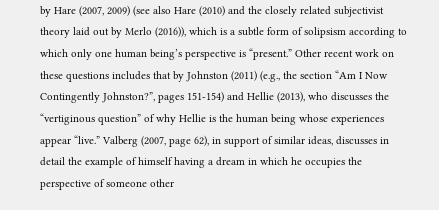by Hare (2007, 2009) (see also Hare (2010) and the closely related subjectivist theory laid out by Merlo (2016)), which is a subtle form of solipsism according to which only one human being’s perspective is “present.” Other recent work on these questions includes that by Johnston (2011) (e.g., the section “Am I Now Contingently Johnston?”, pages 151-154) and Hellie (2013), who discusses the “vertiginous question” of why Hellie is the human being whose experiences appear “live.” Valberg (2007, page 62), in support of similar ideas, discusses in detail the example of himself having a dream in which he occupies the perspective of someone other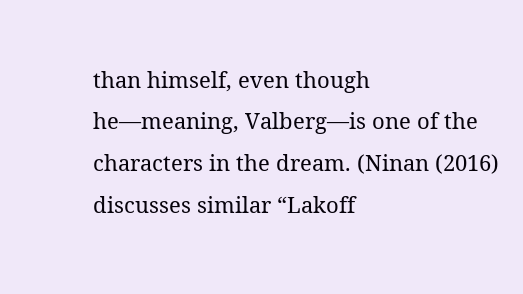than himself, even though he—meaning, Valberg—is one of the characters in the dream. (Ninan (2016) discusses similar “Lakoff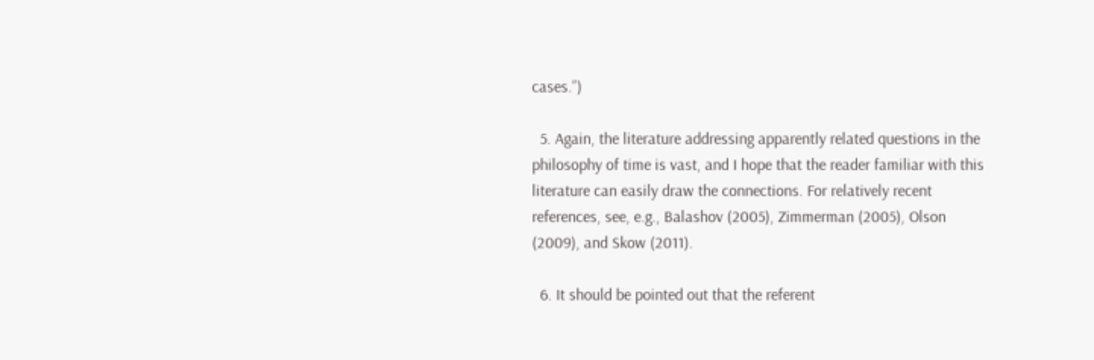cases.”)

  5. Again, the literature addressing apparently related questions in the philosophy of time is vast, and I hope that the reader familiar with this literature can easily draw the connections. For relatively recent references, see, e.g., Balashov (2005), Zimmerman (2005), Olson (2009), and Skow (2011).

  6. It should be pointed out that the referent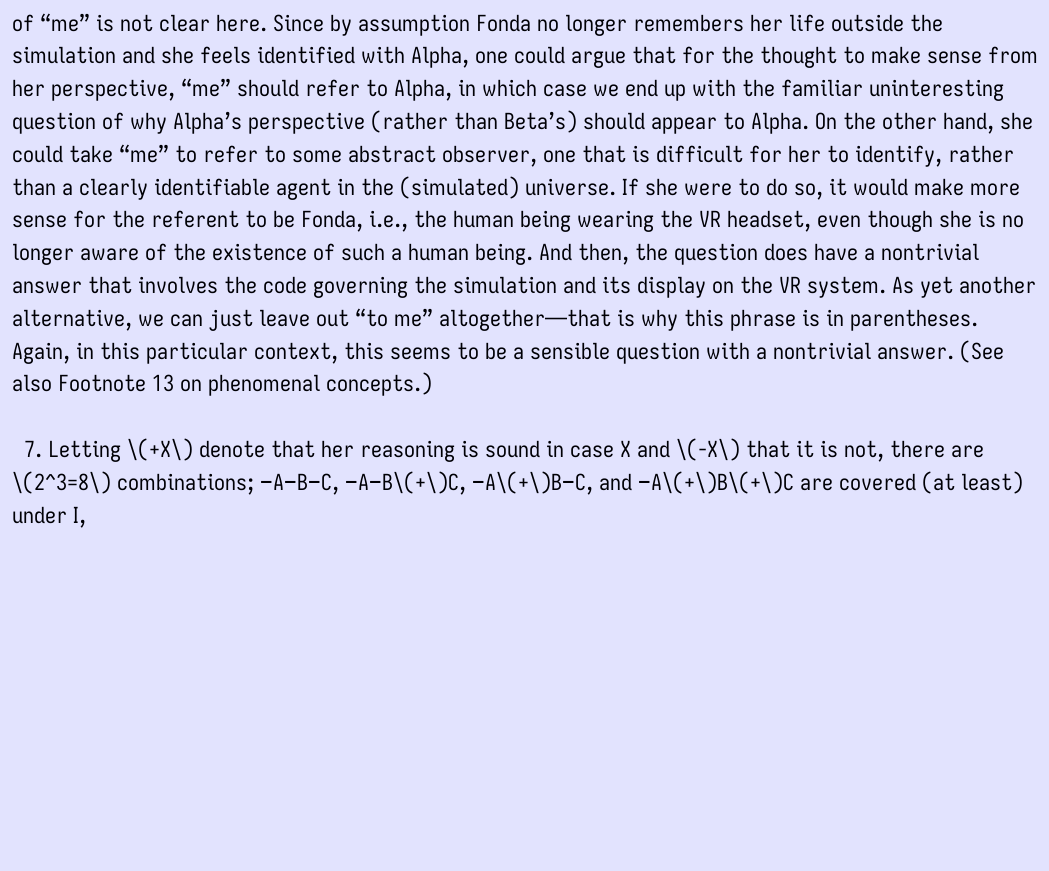of “me” is not clear here. Since by assumption Fonda no longer remembers her life outside the simulation and she feels identified with Alpha, one could argue that for the thought to make sense from her perspective, “me” should refer to Alpha, in which case we end up with the familiar uninteresting question of why Alpha’s perspective (rather than Beta’s) should appear to Alpha. On the other hand, she could take “me” to refer to some abstract observer, one that is difficult for her to identify, rather than a clearly identifiable agent in the (simulated) universe. If she were to do so, it would make more sense for the referent to be Fonda, i.e., the human being wearing the VR headset, even though she is no longer aware of the existence of such a human being. And then, the question does have a nontrivial answer that involves the code governing the simulation and its display on the VR system. As yet another alternative, we can just leave out “to me” altogether—that is why this phrase is in parentheses. Again, in this particular context, this seems to be a sensible question with a nontrivial answer. (See also Footnote 13 on phenomenal concepts.)

  7. Letting \(+X\) denote that her reasoning is sound in case X and \(-X\) that it is not, there are \(2^3=8\) combinations; −A−B−C, −A−B\(+\)C, −A\(+\)B−C, and −A\(+\)B\(+\)C are covered (at least) under I,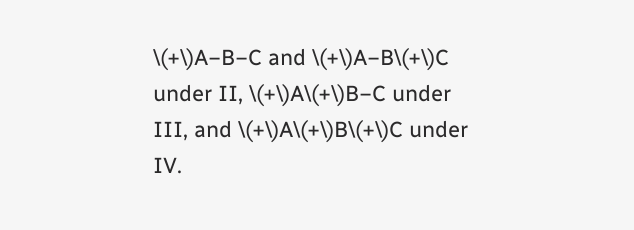\(+\)A−B−C and \(+\)A−B\(+\)C under II, \(+\)A\(+\)B−C under III, and \(+\)A\(+\)B\(+\)C under IV.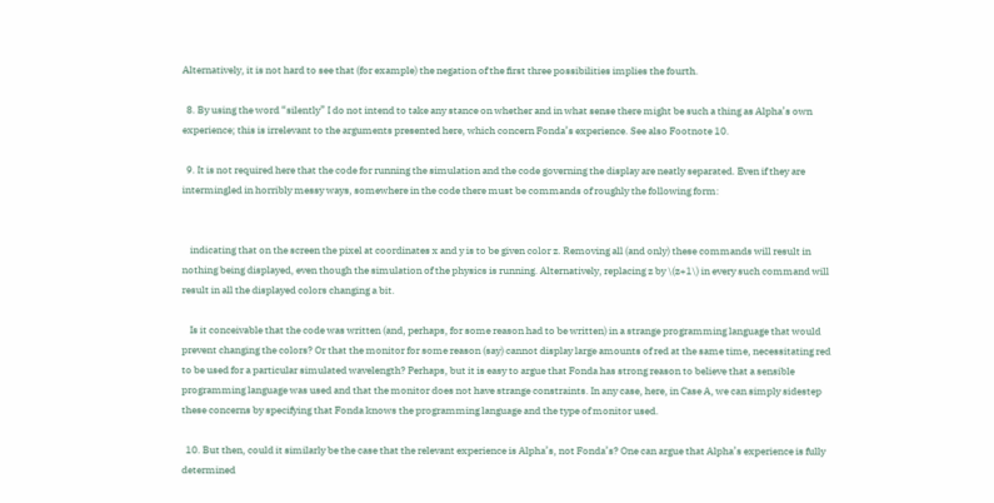Alternatively, it is not hard to see that (for example) the negation of the first three possibilities implies the fourth.

  8. By using the word “silently” I do not intend to take any stance on whether and in what sense there might be such a thing as Alpha’s own experience; this is irrelevant to the arguments presented here, which concern Fonda’s experience. See also Footnote 10.

  9. It is not required here that the code for running the simulation and the code governing the display are neatly separated. Even if they are intermingled in horribly messy ways, somewhere in the code there must be commands of roughly the following form:


    indicating that on the screen the pixel at coordinates x and y is to be given color z. Removing all (and only) these commands will result in nothing being displayed, even though the simulation of the physics is running. Alternatively, replacing z by \(z+1\) in every such command will result in all the displayed colors changing a bit.

    Is it conceivable that the code was written (and, perhaps, for some reason had to be written) in a strange programming language that would prevent changing the colors? Or that the monitor for some reason (say) cannot display large amounts of red at the same time, necessitating red to be used for a particular simulated wavelength? Perhaps, but it is easy to argue that Fonda has strong reason to believe that a sensible programming language was used and that the monitor does not have strange constraints. In any case, here, in Case A, we can simply sidestep these concerns by specifying that Fonda knows the programming language and the type of monitor used.

  10. But then, could it similarly be the case that the relevant experience is Alpha’s, not Fonda’s? One can argue that Alpha’s experience is fully determined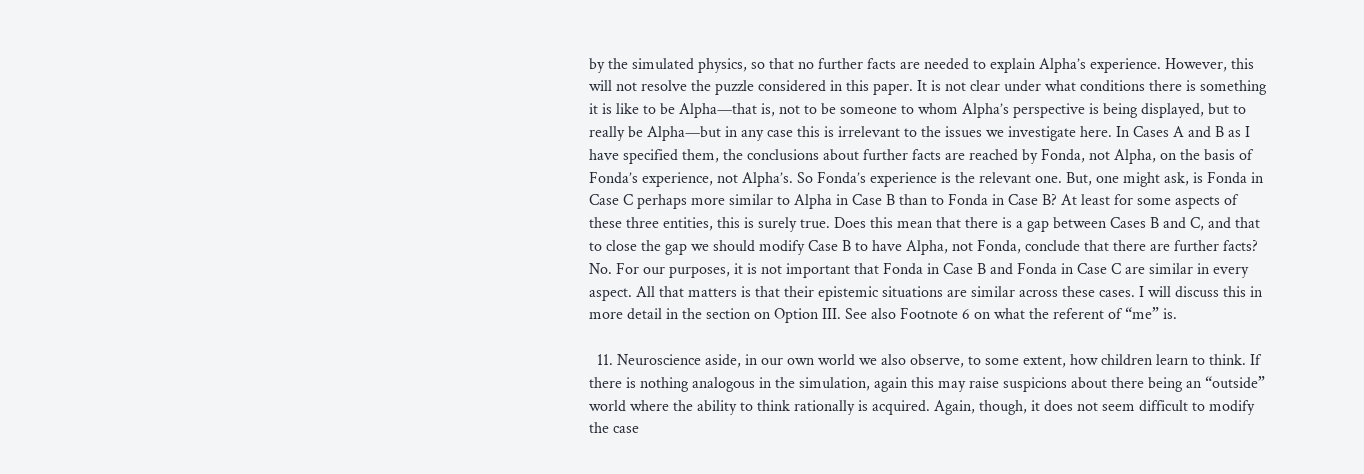by the simulated physics, so that no further facts are needed to explain Alpha’s experience. However, this will not resolve the puzzle considered in this paper. It is not clear under what conditions there is something it is like to be Alpha—that is, not to be someone to whom Alpha’s perspective is being displayed, but to really be Alpha—but in any case this is irrelevant to the issues we investigate here. In Cases A and B as I have specified them, the conclusions about further facts are reached by Fonda, not Alpha, on the basis of Fonda’s experience, not Alpha’s. So Fonda’s experience is the relevant one. But, one might ask, is Fonda in Case C perhaps more similar to Alpha in Case B than to Fonda in Case B? At least for some aspects of these three entities, this is surely true. Does this mean that there is a gap between Cases B and C, and that to close the gap we should modify Case B to have Alpha, not Fonda, conclude that there are further facts? No. For our purposes, it is not important that Fonda in Case B and Fonda in Case C are similar in every aspect. All that matters is that their epistemic situations are similar across these cases. I will discuss this in more detail in the section on Option III. See also Footnote 6 on what the referent of “me” is.

  11. Neuroscience aside, in our own world we also observe, to some extent, how children learn to think. If there is nothing analogous in the simulation, again this may raise suspicions about there being an “outside” world where the ability to think rationally is acquired. Again, though, it does not seem difficult to modify the case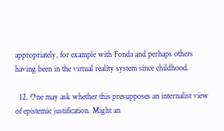appropriately, for example with Fonda and perhaps others having been in the virtual reality system since childhood.

  12. One may ask whether this presupposes an internalist view of epistemic justification. Might an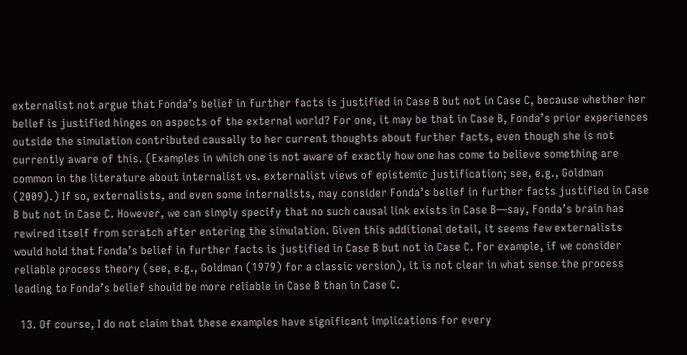externalist not argue that Fonda’s belief in further facts is justified in Case B but not in Case C, because whether her belief is justified hinges on aspects of the external world? For one, it may be that in Case B, Fonda’s prior experiences outside the simulation contributed causally to her current thoughts about further facts, even though she is not currently aware of this. (Examples in which one is not aware of exactly how one has come to believe something are common in the literature about internalist vs. externalist views of epistemic justification; see, e.g., Goldman (2009).) If so, externalists, and even some internalists, may consider Fonda’s belief in further facts justified in Case B but not in Case C. However, we can simply specify that no such causal link exists in Case B—say, Fonda’s brain has rewired itself from scratch after entering the simulation. Given this additional detail, it seems few externalists would hold that Fonda’s belief in further facts is justified in Case B but not in Case C. For example, if we consider reliable process theory (see, e.g., Goldman (1979) for a classic version), it is not clear in what sense the process leading to Fonda’s belief should be more reliable in Case B than in Case C.

  13. Of course, I do not claim that these examples have significant implications for every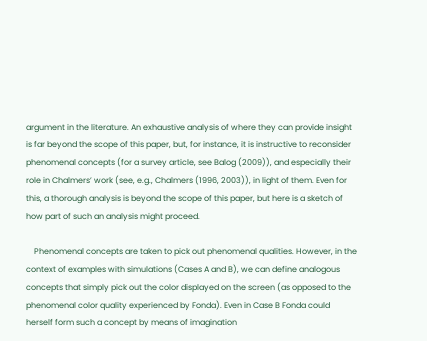argument in the literature. An exhaustive analysis of where they can provide insight is far beyond the scope of this paper, but, for instance, it is instructive to reconsider phenomenal concepts (for a survey article, see Balog (2009)), and especially their role in Chalmers’ work (see, e.g., Chalmers (1996, 2003)), in light of them. Even for this, a thorough analysis is beyond the scope of this paper, but here is a sketch of how part of such an analysis might proceed.

    Phenomenal concepts are taken to pick out phenomenal qualities. However, in the context of examples with simulations (Cases A and B), we can define analogous concepts that simply pick out the color displayed on the screen (as opposed to the phenomenal color quality experienced by Fonda). Even in Case B Fonda could herself form such a concept by means of imagination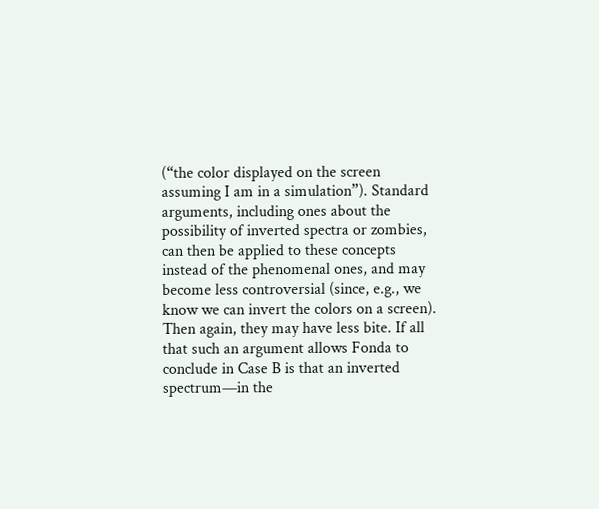(“the color displayed on the screen assuming I am in a simulation”). Standard arguments, including ones about the possibility of inverted spectra or zombies, can then be applied to these concepts instead of the phenomenal ones, and may become less controversial (since, e.g., we know we can invert the colors on a screen). Then again, they may have less bite. If all that such an argument allows Fonda to conclude in Case B is that an inverted spectrum—in the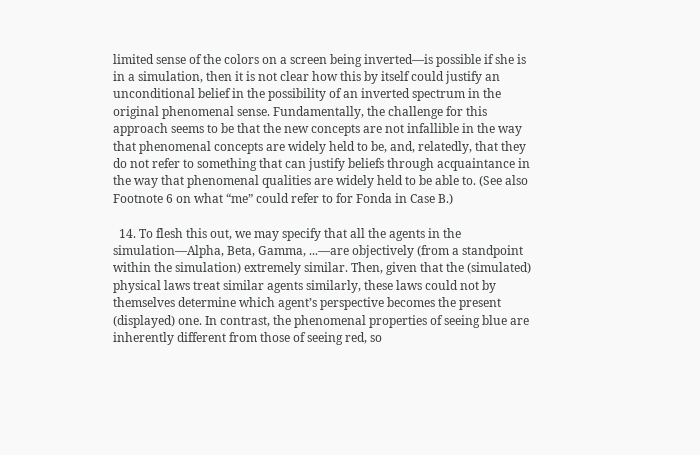limited sense of the colors on a screen being inverted—is possible if she is in a simulation, then it is not clear how this by itself could justify an unconditional belief in the possibility of an inverted spectrum in the original phenomenal sense. Fundamentally, the challenge for this approach seems to be that the new concepts are not infallible in the way that phenomenal concepts are widely held to be, and, relatedly, that they do not refer to something that can justify beliefs through acquaintance in the way that phenomenal qualities are widely held to be able to. (See also Footnote 6 on what “me” could refer to for Fonda in Case B.)

  14. To flesh this out, we may specify that all the agents in the simulation—Alpha, Beta, Gamma, ...—are objectively (from a standpoint within the simulation) extremely similar. Then, given that the (simulated) physical laws treat similar agents similarly, these laws could not by themselves determine which agent’s perspective becomes the present (displayed) one. In contrast, the phenomenal properties of seeing blue are inherently different from those of seeing red, so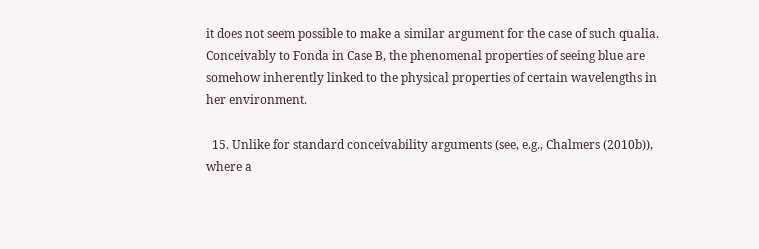it does not seem possible to make a similar argument for the case of such qualia. Conceivably to Fonda in Case B, the phenomenal properties of seeing blue are somehow inherently linked to the physical properties of certain wavelengths in her environment.

  15. Unlike for standard conceivability arguments (see, e.g., Chalmers (2010b)), where a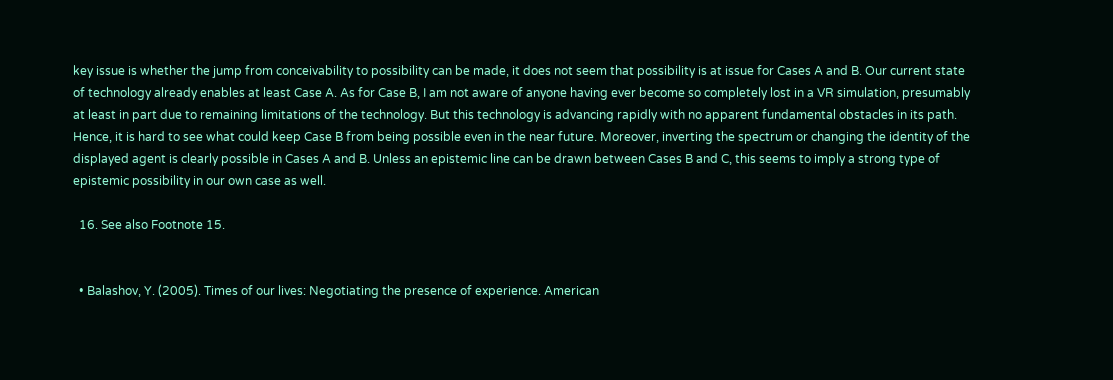key issue is whether the jump from conceivability to possibility can be made, it does not seem that possibility is at issue for Cases A and B. Our current state of technology already enables at least Case A. As for Case B, I am not aware of anyone having ever become so completely lost in a VR simulation, presumably at least in part due to remaining limitations of the technology. But this technology is advancing rapidly with no apparent fundamental obstacles in its path. Hence, it is hard to see what could keep Case B from being possible even in the near future. Moreover, inverting the spectrum or changing the identity of the displayed agent is clearly possible in Cases A and B. Unless an epistemic line can be drawn between Cases B and C, this seems to imply a strong type of epistemic possibility in our own case as well.

  16. See also Footnote 15.


  • Balashov, Y. (2005). Times of our lives: Negotiating the presence of experience. American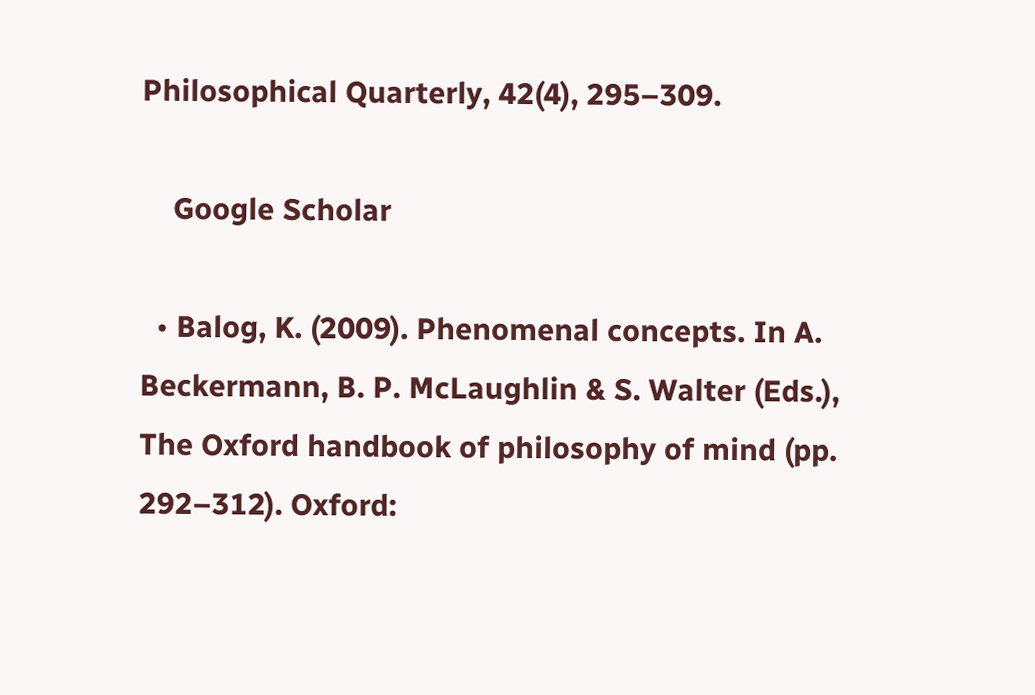Philosophical Quarterly, 42(4), 295–309.

    Google Scholar

  • Balog, K. (2009). Phenomenal concepts. In A. Beckermann, B. P. McLaughlin & S. Walter (Eds.), The Oxford handbook of philosophy of mind (pp. 292–312). Oxford: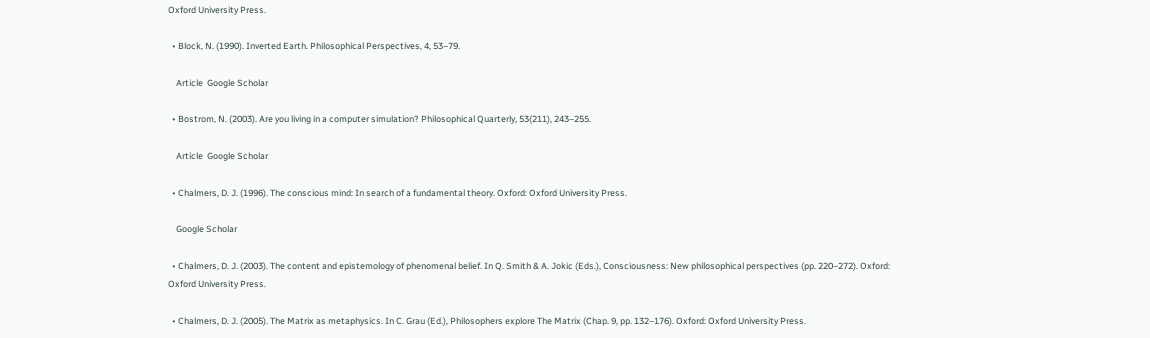Oxford University Press.

  • Block, N. (1990). Inverted Earth. Philosophical Perspectives, 4, 53–79.

    Article  Google Scholar

  • Bostrom, N. (2003). Are you living in a computer simulation? Philosophical Quarterly, 53(211), 243–255.

    Article  Google Scholar

  • Chalmers, D. J. (1996). The conscious mind: In search of a fundamental theory. Oxford: Oxford University Press.

    Google Scholar

  • Chalmers, D. J. (2003). The content and epistemology of phenomenal belief. In Q. Smith & A. Jokic (Eds.), Consciousness: New philosophical perspectives (pp. 220–272). Oxford: Oxford University Press.

  • Chalmers, D. J. (2005). The Matrix as metaphysics. In C. Grau (Ed.), Philosophers explore The Matrix (Chap. 9, pp. 132–176). Oxford: Oxford University Press.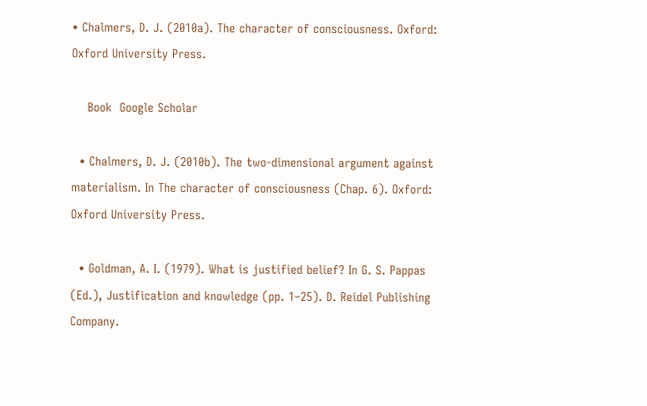• Chalmers, D. J. (2010a). The character of consciousness. Oxford: Oxford University Press.

    Book  Google Scholar

  • Chalmers, D. J. (2010b). The two-dimensional argument against materialism. In The character of consciousness (Chap. 6). Oxford: Oxford University Press.

  • Goldman, A. I. (1979). What is justified belief? In G. S. Pappas (Ed.), Justification and knowledge (pp. 1–25). D. Reidel Publishing Company.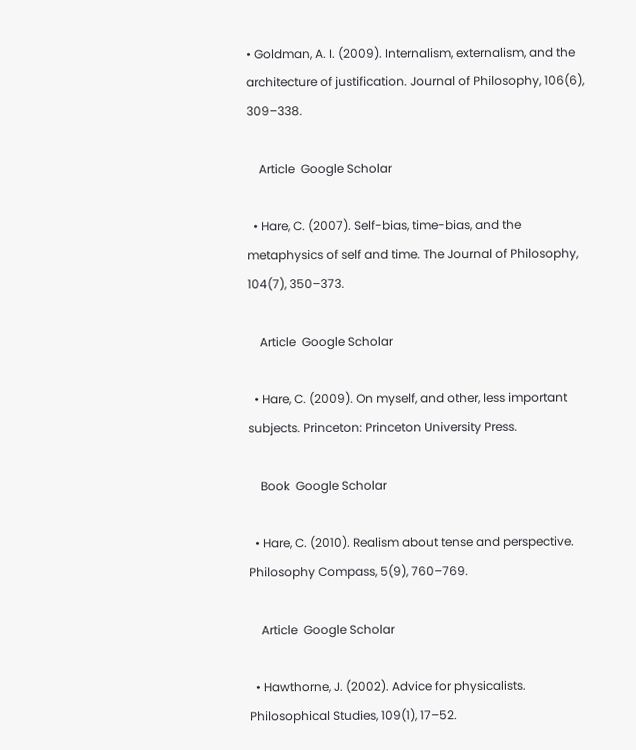• Goldman, A. I. (2009). Internalism, externalism, and the architecture of justification. Journal of Philosophy, 106(6), 309–338.

    Article  Google Scholar

  • Hare, C. (2007). Self-bias, time-bias, and the metaphysics of self and time. The Journal of Philosophy, 104(7), 350–373.

    Article  Google Scholar

  • Hare, C. (2009). On myself, and other, less important subjects. Princeton: Princeton University Press.

    Book  Google Scholar

  • Hare, C. (2010). Realism about tense and perspective. Philosophy Compass, 5(9), 760–769.

    Article  Google Scholar

  • Hawthorne, J. (2002). Advice for physicalists. Philosophical Studies, 109(1), 17–52.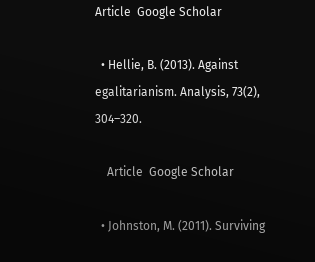Article  Google Scholar

  • Hellie, B. (2013). Against egalitarianism. Analysis, 73(2), 304–320.

    Article  Google Scholar

  • Johnston, M. (2011). Surviving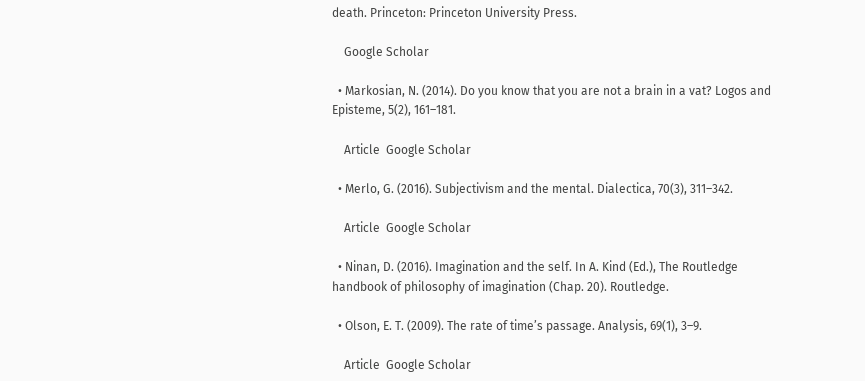death. Princeton: Princeton University Press.

    Google Scholar

  • Markosian, N. (2014). Do you know that you are not a brain in a vat? Logos and Episteme, 5(2), 161–181.

    Article  Google Scholar

  • Merlo, G. (2016). Subjectivism and the mental. Dialectica, 70(3), 311–342.

    Article  Google Scholar

  • Ninan, D. (2016). Imagination and the self. In A. Kind (Ed.), The Routledge handbook of philosophy of imagination (Chap. 20). Routledge.

  • Olson, E. T. (2009). The rate of time’s passage. Analysis, 69(1), 3–9.

    Article  Google Scholar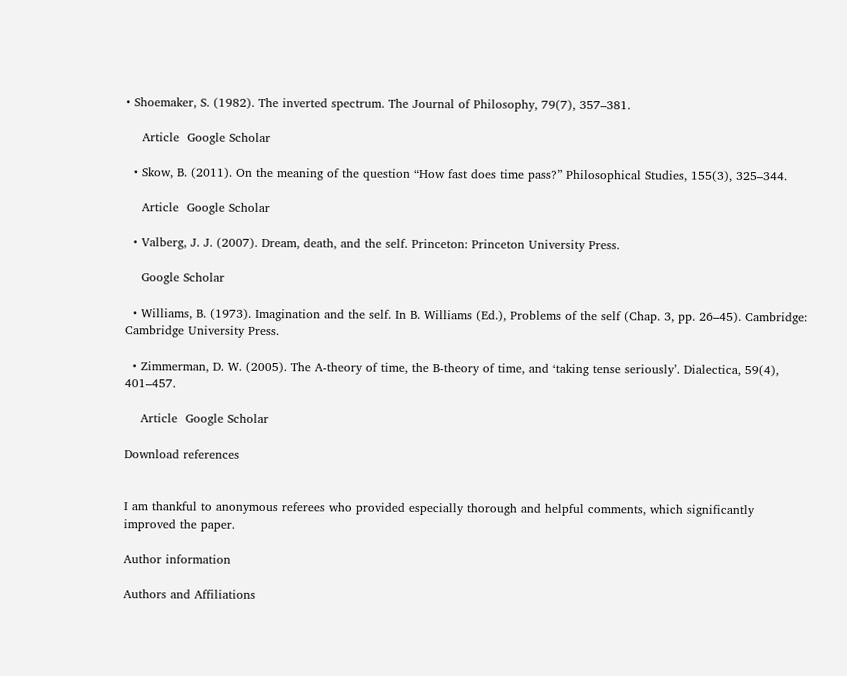• Shoemaker, S. (1982). The inverted spectrum. The Journal of Philosophy, 79(7), 357–381.

    Article  Google Scholar

  • Skow, B. (2011). On the meaning of the question “How fast does time pass?” Philosophical Studies, 155(3), 325–344.

    Article  Google Scholar

  • Valberg, J. J. (2007). Dream, death, and the self. Princeton: Princeton University Press.

    Google Scholar

  • Williams, B. (1973). Imagination and the self. In B. Williams (Ed.), Problems of the self (Chap. 3, pp. 26–45). Cambridge: Cambridge University Press.

  • Zimmerman, D. W. (2005). The A-theory of time, the B-theory of time, and ‘taking tense seriously’. Dialectica, 59(4), 401–457.

    Article  Google Scholar

Download references


I am thankful to anonymous referees who provided especially thorough and helpful comments, which significantly improved the paper.

Author information

Authors and Affiliations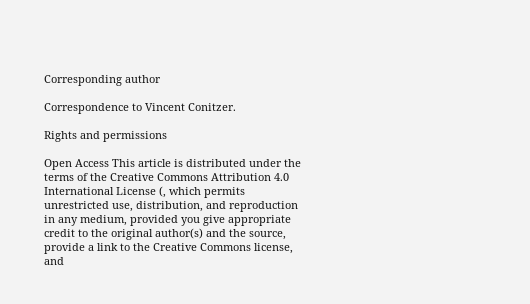Corresponding author

Correspondence to Vincent Conitzer.

Rights and permissions

Open Access This article is distributed under the terms of the Creative Commons Attribution 4.0 International License (, which permits unrestricted use, distribution, and reproduction in any medium, provided you give appropriate credit to the original author(s) and the source, provide a link to the Creative Commons license, and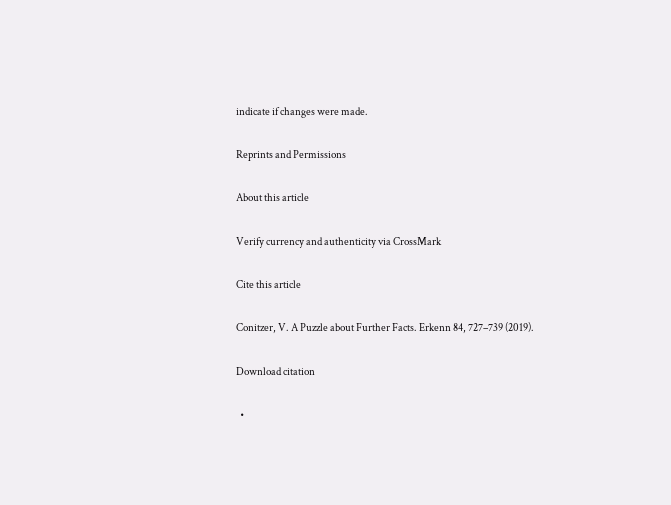indicate if changes were made.

Reprints and Permissions

About this article

Verify currency and authenticity via CrossMark

Cite this article

Conitzer, V. A Puzzle about Further Facts. Erkenn 84, 727–739 (2019).

Download citation

  •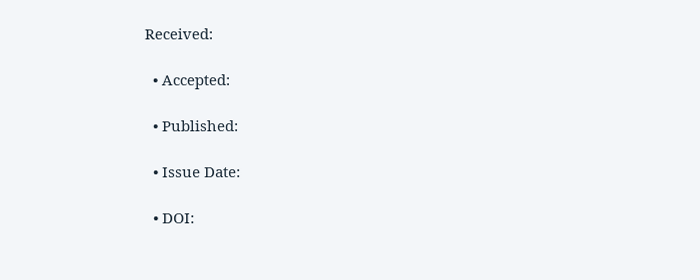Received:

  • Accepted:

  • Published:

  • Issue Date:

  • DOI: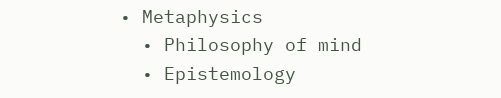• Metaphysics
  • Philosophy of mind
  • Epistemology